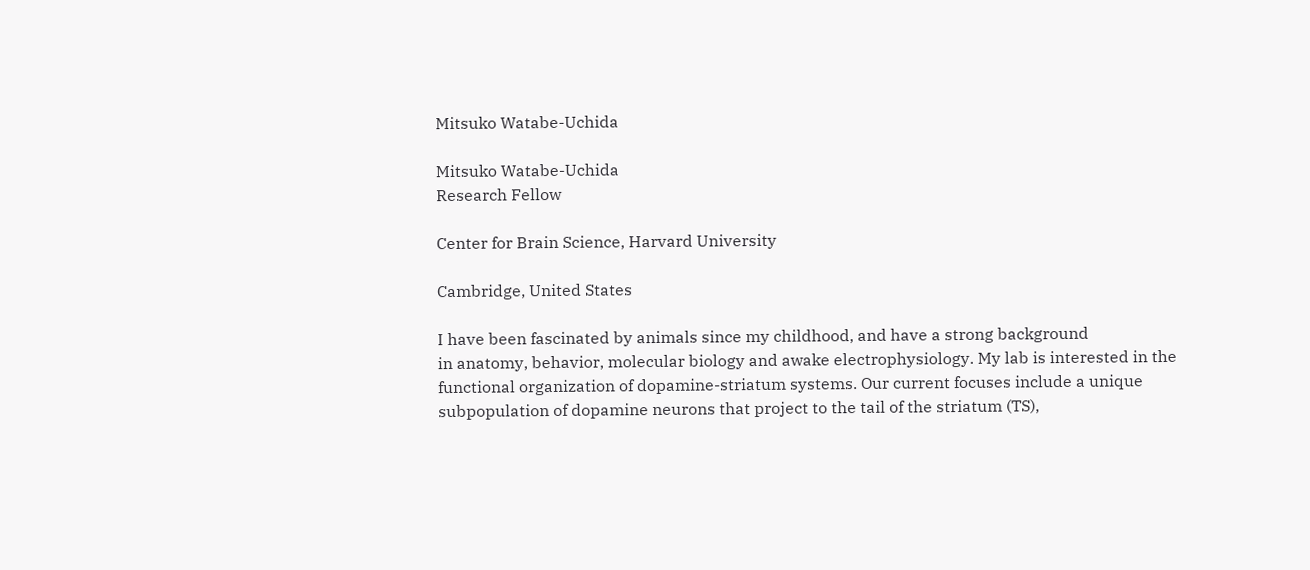Mitsuko Watabe-Uchida

Mitsuko Watabe-Uchida
Research Fellow

Center for Brain Science, Harvard University

Cambridge, United States

I have been fascinated by animals since my childhood, and have a strong background
in anatomy, behavior, molecular biology and awake electrophysiology. My lab is interested in the functional organization of dopamine-striatum systems. Our current focuses include a unique subpopulation of dopamine neurons that project to the tail of the striatum (TS),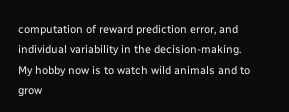computation of reward prediction error, and individual variability in the decision-making. My hobby now is to watch wild animals and to grow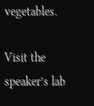vegetables.

Visit the speaker’s lab